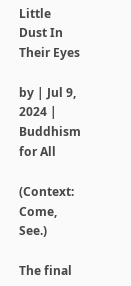Little Dust In Their Eyes

by | Jul 9, 2024 | Buddhism for All

(Context: Come, See.)

The final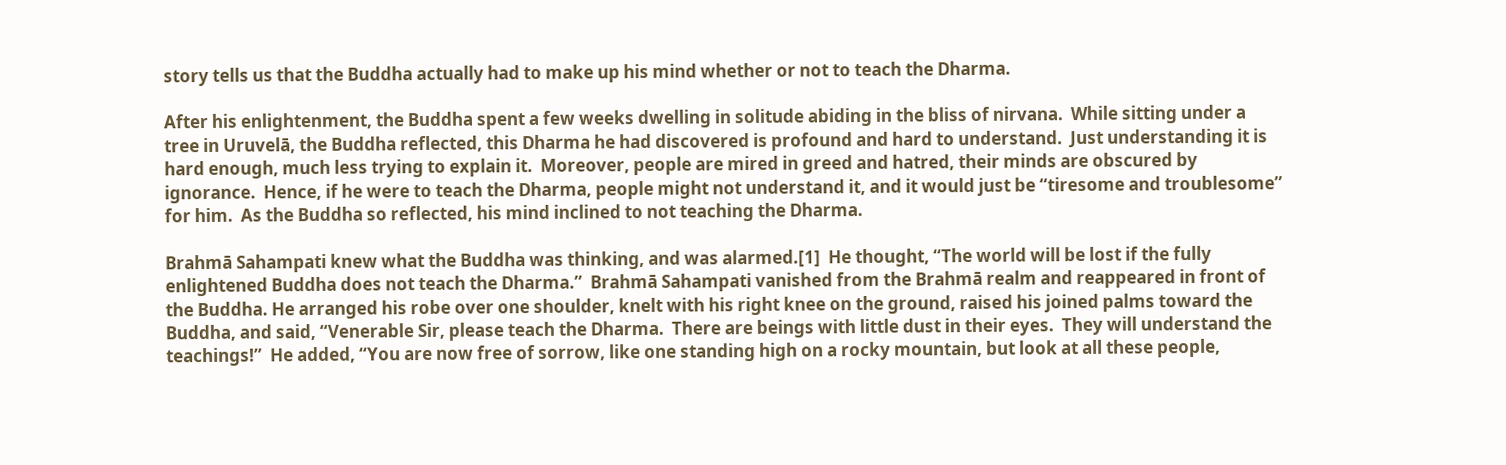story tells us that the Buddha actually had to make up his mind whether or not to teach the Dharma.

After his enlightenment, the Buddha spent a few weeks dwelling in solitude abiding in the bliss of nirvana.  While sitting under a tree in Uruvelā, the Buddha reflected, this Dharma he had discovered is profound and hard to understand.  Just understanding it is hard enough, much less trying to explain it.  Moreover, people are mired in greed and hatred, their minds are obscured by ignorance.  Hence, if he were to teach the Dharma, people might not understand it, and it would just be “tiresome and troublesome” for him.  As the Buddha so reflected, his mind inclined to not teaching the Dharma.

Brahmā Sahampati knew what the Buddha was thinking, and was alarmed.[1]  He thought, “The world will be lost if the fully enlightened Buddha does not teach the Dharma.”  Brahmā Sahampati vanished from the Brahmā realm and reappeared in front of the Buddha. He arranged his robe over one shoulder, knelt with his right knee on the ground, raised his joined palms toward the Buddha, and said, “Venerable Sir, please teach the Dharma.  There are beings with little dust in their eyes.  They will understand the teachings!”  He added, “You are now free of sorrow, like one standing high on a rocky mountain, but look at all these people,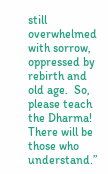still overwhelmed with sorrow, oppressed by rebirth and old age.  So, please teach the Dharma!  There will be those who understand.”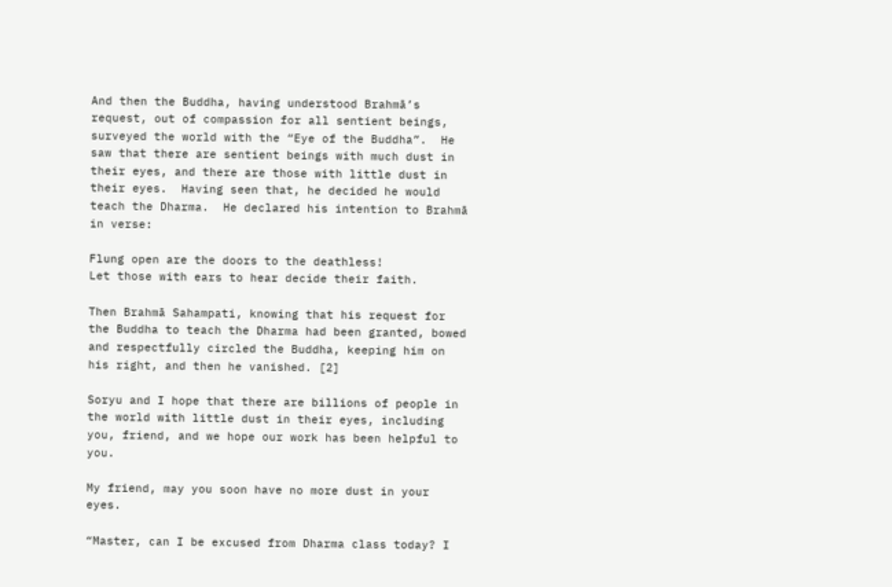And then the Buddha, having understood Brahmā’s request, out of compassion for all sentient beings, surveyed the world with the “Eye of the Buddha”.  He saw that there are sentient beings with much dust in their eyes, and there are those with little dust in their eyes.  Having seen that, he decided he would teach the Dharma.  He declared his intention to Brahmā in verse:

Flung open are the doors to the deathless!
Let those with ears to hear decide their faith.

Then Brahmā Sahampati, knowing that his request for the Buddha to teach the Dharma had been granted, bowed and respectfully circled the Buddha, keeping him on his right, and then he vanished. [2]

Soryu and I hope that there are billions of people in the world with little dust in their eyes, including you, friend, and we hope our work has been helpful to you.

My friend, may you soon have no more dust in your eyes.

“Master, can I be excused from Dharma class today? I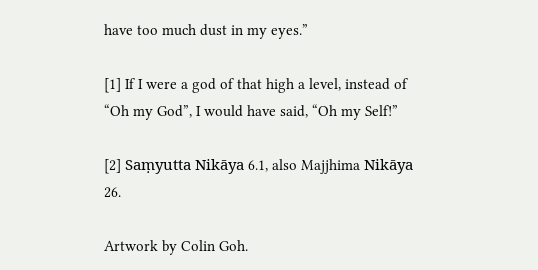have too much dust in my eyes.”

[1] If I were a god of that high a level, instead of “Oh my God”, I would have said, “Oh my Self!”

[2] Saṃyutta Nikāya 6.1, also Majjhima Nikāya 26.

Artwork by Colin Goh.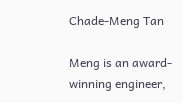Chade-Meng Tan

Meng is an award-winning engineer,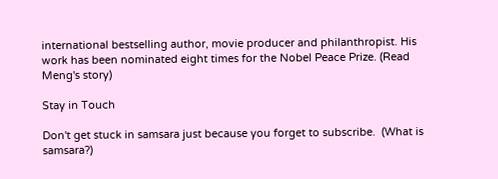international bestselling author, movie producer and philanthropist. His work has been nominated eight times for the Nobel Peace Prize. (Read Meng's story)

Stay in Touch

Don't get stuck in samsara just because you forget to subscribe.  (What is samsara?)